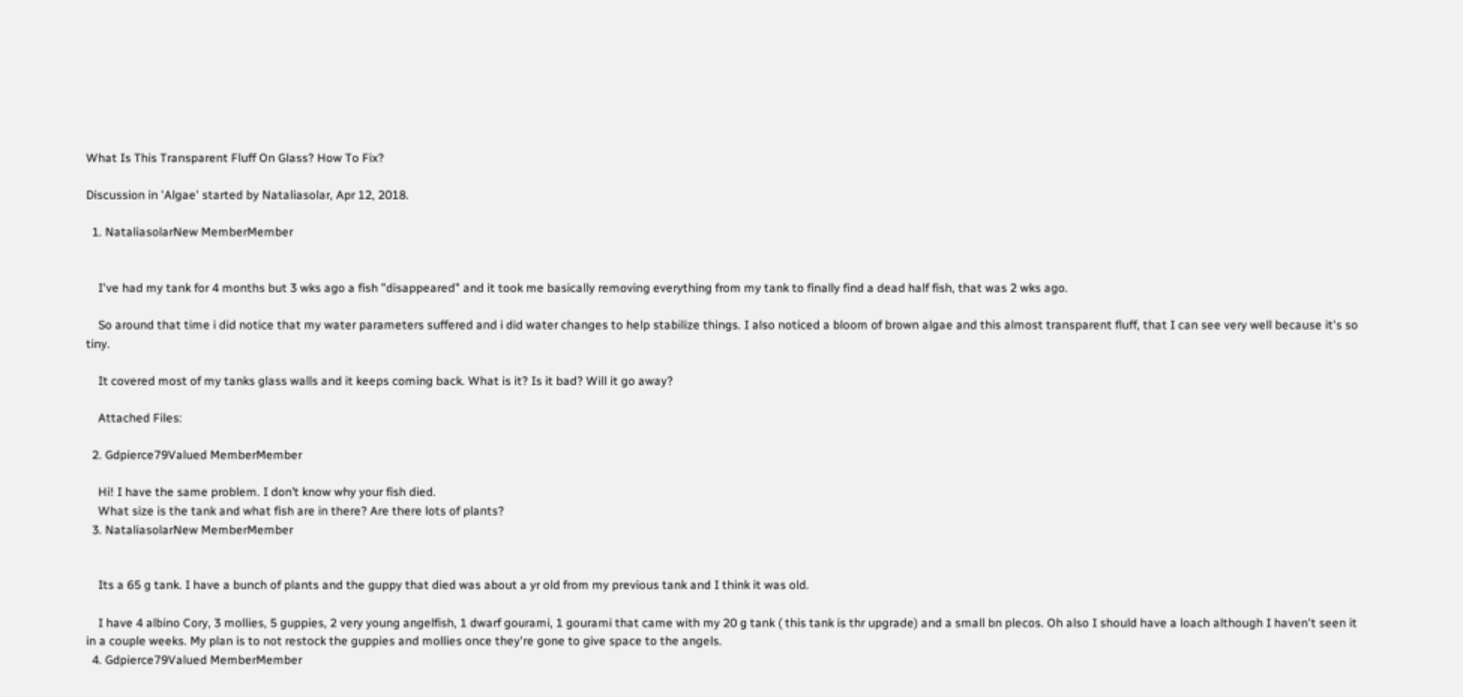What Is This Transparent Fluff On Glass? How To Fix?

Discussion in 'Algae' started by Nataliasolar, Apr 12, 2018.

  1. NataliasolarNew MemberMember


    I've had my tank for 4 months but 3 wks ago a fish "disappeared" and it took me basically removing everything from my tank to finally find a dead half fish, that was 2 wks ago.

    So around that time i did notice that my water parameters suffered and i did water changes to help stabilize things. I also noticed a bloom of brown algae and this almost transparent fluff, that I can see very well because it's so tiny.

    It covered most of my tanks glass walls and it keeps coming back. What is it? Is it bad? Will it go away?

    Attached Files:

  2. Gdpierce79Valued MemberMember

    Hi! I have the same problem. I don’t know why your fish died.
    What size is the tank and what fish are in there? Are there lots of plants?
  3. NataliasolarNew MemberMember


    Its a 65 g tank. I have a bunch of plants and the guppy that died was about a yr old from my previous tank and I think it was old.

    I have 4 albino Cory, 3 mollies, 5 guppies, 2 very young angelfish, 1 dwarf gourami, 1 gourami that came with my 20 g tank ( this tank is thr upgrade) and a small bn plecos. Oh also I should have a loach although I haven't seen it in a couple weeks. My plan is to not restock the guppies and mollies once they're gone to give space to the angels.
  4. Gdpierce79Valued MemberMember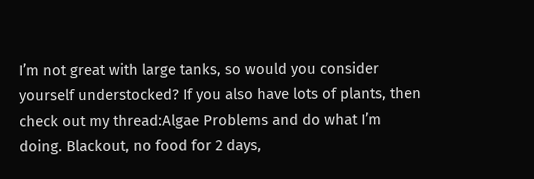I’m not great with large tanks, so would you consider yourself understocked? If you also have lots of plants, then check out my thread:Algae Problems and do what I’m doing. Blackout, no food for 2 days,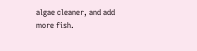algae cleaner, and add more fish.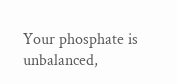Your phosphate is unbalanced,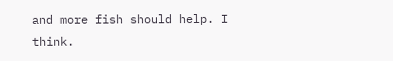and more fish should help. I think.